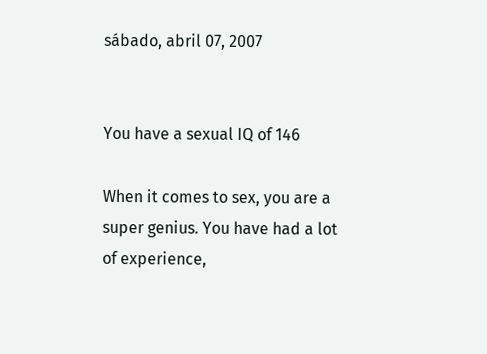sábado, abril 07, 2007


You have a sexual IQ of 146

When it comes to sex, you are a super genius. You have had a lot of experience,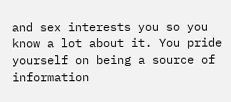and sex interests you so you know a lot about it. You pride yourself on being a source of information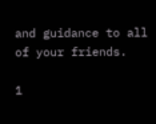and guidance to all of your friends.

1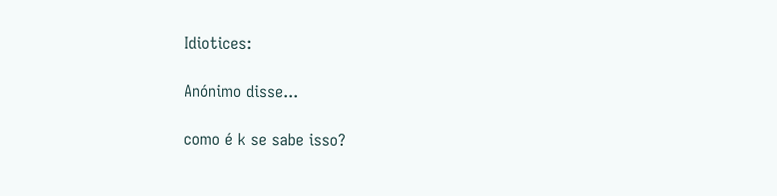Idiotices:

Anónimo disse...

como é k se sabe isso?